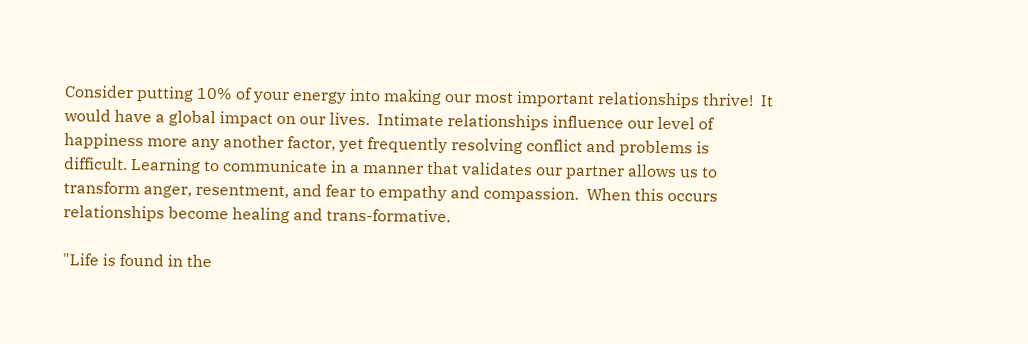Consider putting 10% of your energy into making our most important relationships thrive!  It would have a global impact on our lives.  Intimate relationships influence our level of happiness more any another factor, yet frequently resolving conflict and problems is difficult. Learning to communicate in a manner that validates our partner allows us to transform anger, resentment, and fear to empathy and compassion.  When this occurs relationships become healing and trans-formative.

"Life is found in the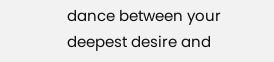dance between your deepest desire and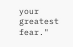your greatest fear."